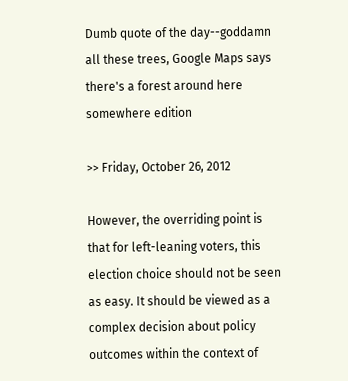Dumb quote of the day--goddamn all these trees, Google Maps says there's a forest around here somewhere edition

>> Friday, October 26, 2012

However, the overriding point is that for left-leaning voters, this election choice should not be seen as easy. It should be viewed as a complex decision about policy outcomes within the context of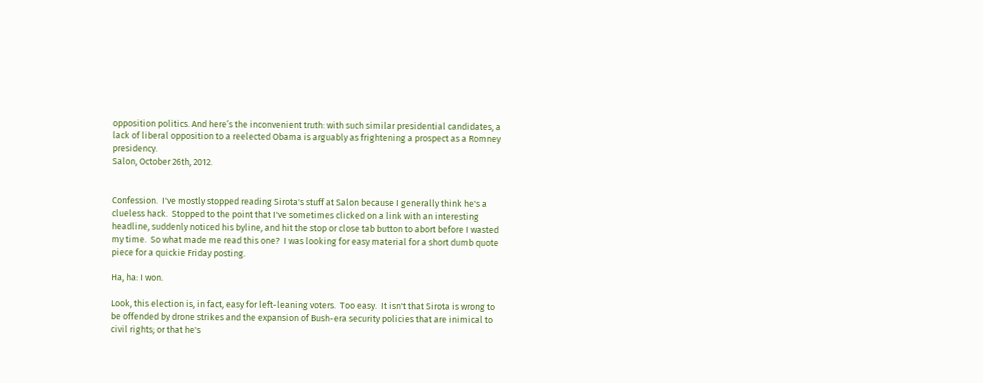opposition politics. And here’s the inconvenient truth: with such similar presidential candidates, a lack of liberal opposition to a reelected Obama is arguably as frightening a prospect as a Romney presidency.
Salon, October 26th, 2012.


Confession.  I've mostly stopped reading Sirota's stuff at Salon because I generally think he's a clueless hack.  Stopped to the point that I've sometimes clicked on a link with an interesting headline, suddenly noticed his byline, and hit the stop or close tab button to abort before I wasted my time.  So what made me read this one?  I was looking for easy material for a short dumb quote piece for a quickie Friday posting.

Ha, ha: I won.

Look, this election is, in fact, easy for left-leaning voters.  Too easy.  It isn't that Sirota is wrong to be offended by drone strikes and the expansion of Bush-era security policies that are inimical to civil rights; or that he's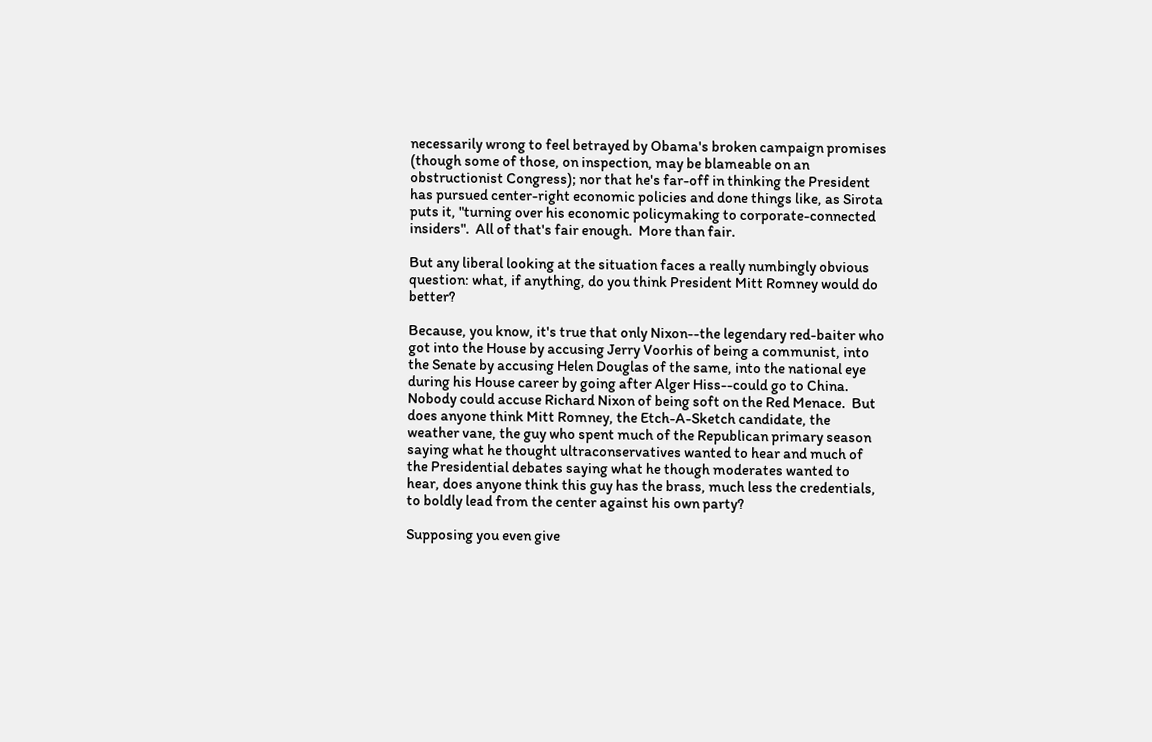necessarily wrong to feel betrayed by Obama's broken campaign promises (though some of those, on inspection, may be blameable on an obstructionist Congress); nor that he's far-off in thinking the President has pursued center-right economic policies and done things like, as Sirota puts it, "turning over his economic policymaking to corporate-connected insiders".  All of that's fair enough.  More than fair.

But any liberal looking at the situation faces a really numbingly obvious question: what, if anything, do you think President Mitt Romney would do better?

Because, you know, it's true that only Nixon--the legendary red-baiter who got into the House by accusing Jerry Voorhis of being a communist, into the Senate by accusing Helen Douglas of the same, into the national eye during his House career by going after Alger Hiss--could go to China.  Nobody could accuse Richard Nixon of being soft on the Red Menace.  But does anyone think Mitt Romney, the Etch-A-Sketch candidate, the weather vane, the guy who spent much of the Republican primary season saying what he thought ultraconservatives wanted to hear and much of the Presidential debates saying what he though moderates wanted to hear, does anyone think this guy has the brass, much less the credentials, to boldly lead from the center against his own party?

Supposing you even give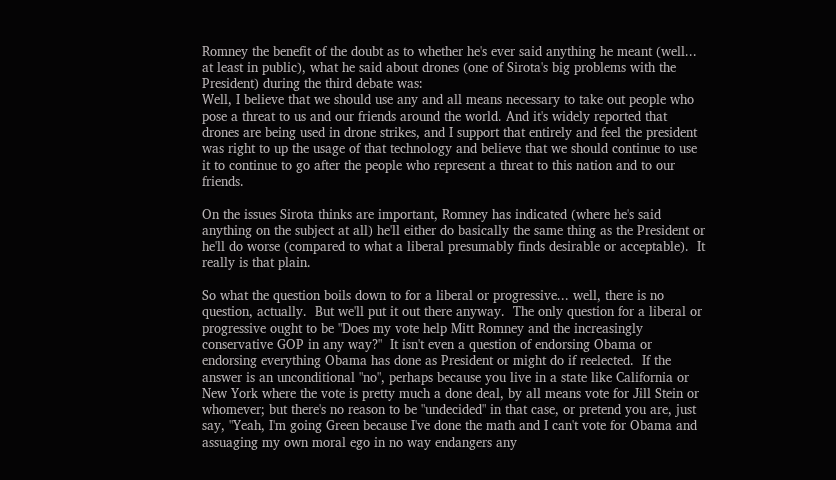Romney the benefit of the doubt as to whether he's ever said anything he meant (well... at least in public), what he said about drones (one of Sirota's big problems with the President) during the third debate was:
Well, I believe that we should use any and all means necessary to take out people who pose a threat to us and our friends around the world. And it's widely reported that drones are being used in drone strikes, and I support that entirely and feel the president was right to up the usage of that technology and believe that we should continue to use it to continue to go after the people who represent a threat to this nation and to our friends.

On the issues Sirota thinks are important, Romney has indicated (where he's said anything on the subject at all) he'll either do basically the same thing as the President or he'll do worse (compared to what a liberal presumably finds desirable or acceptable).  It really is that plain.

So what the question boils down to for a liberal or progressive... well, there is no question, actually.  But we'll put it out there anyway.  The only question for a liberal or progressive ought to be "Does my vote help Mitt Romney and the increasingly conservative GOP in any way?"  It isn't even a question of endorsing Obama or endorsing everything Obama has done as President or might do if reelected.  If the answer is an unconditional "no", perhaps because you live in a state like California or New York where the vote is pretty much a done deal, by all means vote for Jill Stein or whomever; but there's no reason to be "undecided" in that case, or pretend you are, just say, "Yeah, I'm going Green because I've done the math and I can't vote for Obama and assuaging my own moral ego in no way endangers any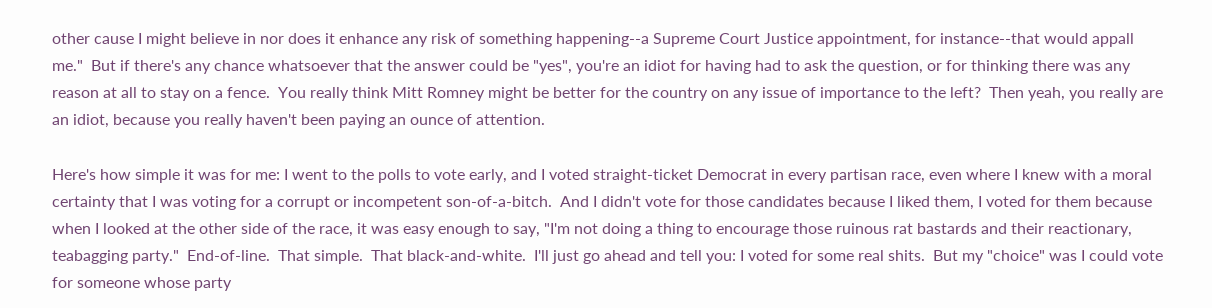other cause I might believe in nor does it enhance any risk of something happening--a Supreme Court Justice appointment, for instance--that would appall me."  But if there's any chance whatsoever that the answer could be "yes", you're an idiot for having had to ask the question, or for thinking there was any reason at all to stay on a fence.  You really think Mitt Romney might be better for the country on any issue of importance to the left?  Then yeah, you really are an idiot, because you really haven't been paying an ounce of attention.

Here's how simple it was for me: I went to the polls to vote early, and I voted straight-ticket Democrat in every partisan race, even where I knew with a moral certainty that I was voting for a corrupt or incompetent son-of-a-bitch.  And I didn't vote for those candidates because I liked them, I voted for them because when I looked at the other side of the race, it was easy enough to say, "I'm not doing a thing to encourage those ruinous rat bastards and their reactionary, teabagging party."  End-of-line.  That simple.  That black-and-white.  I'll just go ahead and tell you: I voted for some real shits.  But my "choice" was I could vote for someone whose party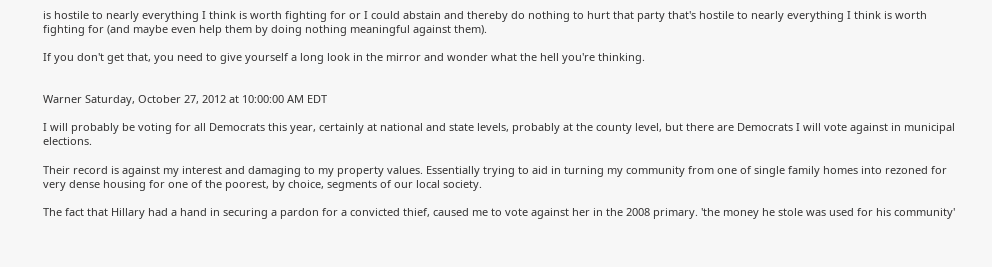is hostile to nearly everything I think is worth fighting for or I could abstain and thereby do nothing to hurt that party that's hostile to nearly everything I think is worth fighting for (and maybe even help them by doing nothing meaningful against them).

If you don't get that, you need to give yourself a long look in the mirror and wonder what the hell you're thinking.


Warner Saturday, October 27, 2012 at 10:00:00 AM EDT

I will probably be voting for all Democrats this year, certainly at national and state levels, probably at the county level, but there are Democrats I will vote against in municipal elections.

Their record is against my interest and damaging to my property values. Essentially trying to aid in turning my community from one of single family homes into rezoned for very dense housing for one of the poorest, by choice, segments of our local society.

The fact that Hillary had a hand in securing a pardon for a convicted thief, caused me to vote against her in the 2008 primary. 'the money he stole was used for his community'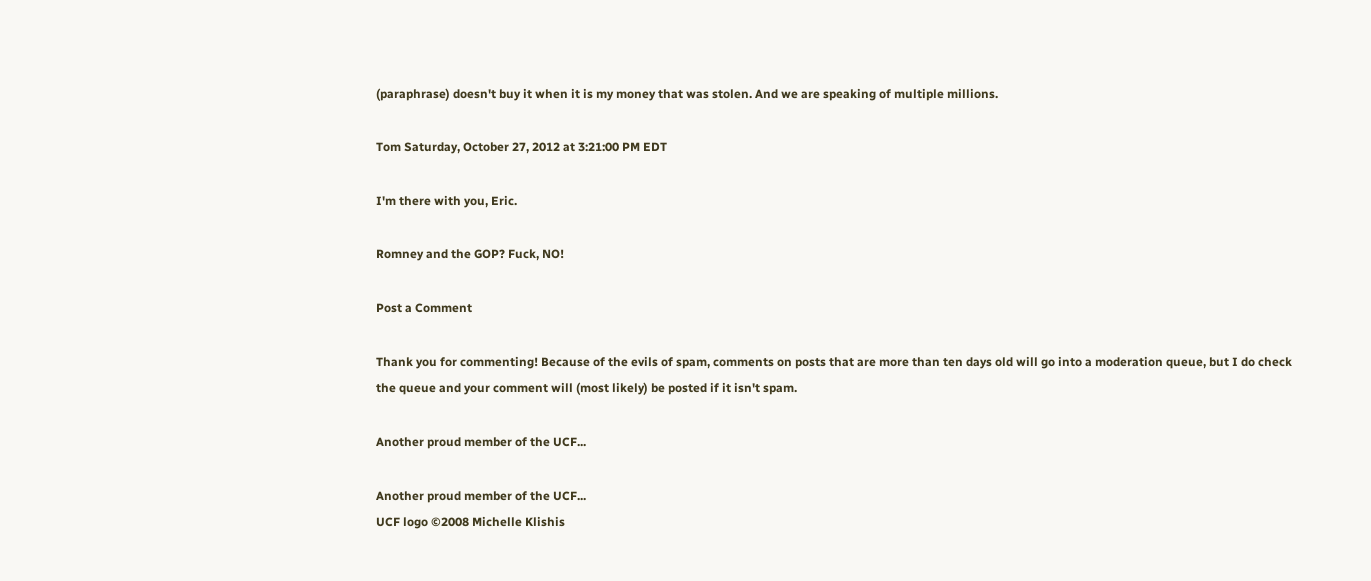(paraphrase) doesn't buy it when it is my money that was stolen. And we are speaking of multiple millions.

Tom Saturday, October 27, 2012 at 3:21:00 PM EDT

I'm there with you, Eric.

Romney and the GOP? Fuck, NO!

Post a Comment

Thank you for commenting! Because of the evils of spam, comments on posts that are more than ten days old will go into a moderation queue, but I do check the queue and your comment will (most likely) be posted if it isn't spam.

Another proud member of the UCF...

Another proud member of the UCF...
UCF logo ©2008 Michelle Klishis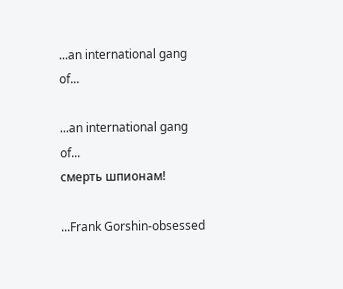...an international gang of...

...an international gang of...
смерть шпионам!

...Frank Gorshin-obsessed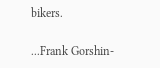bikers.

...Frank Gorshin-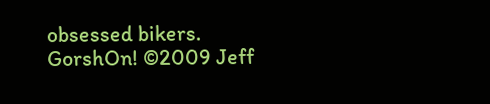obsessed bikers.
GorshOn! ©2009 Jeff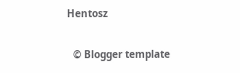Hentosz

  © Blogger template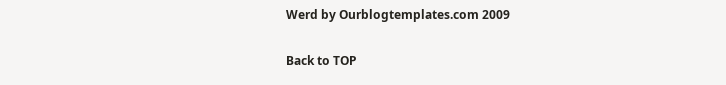Werd by Ourblogtemplates.com 2009

Back to TOP